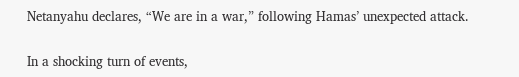Netanyahu declares, “We are in a war,” following Hamas’ unexpected attack.

In a shocking turn of events,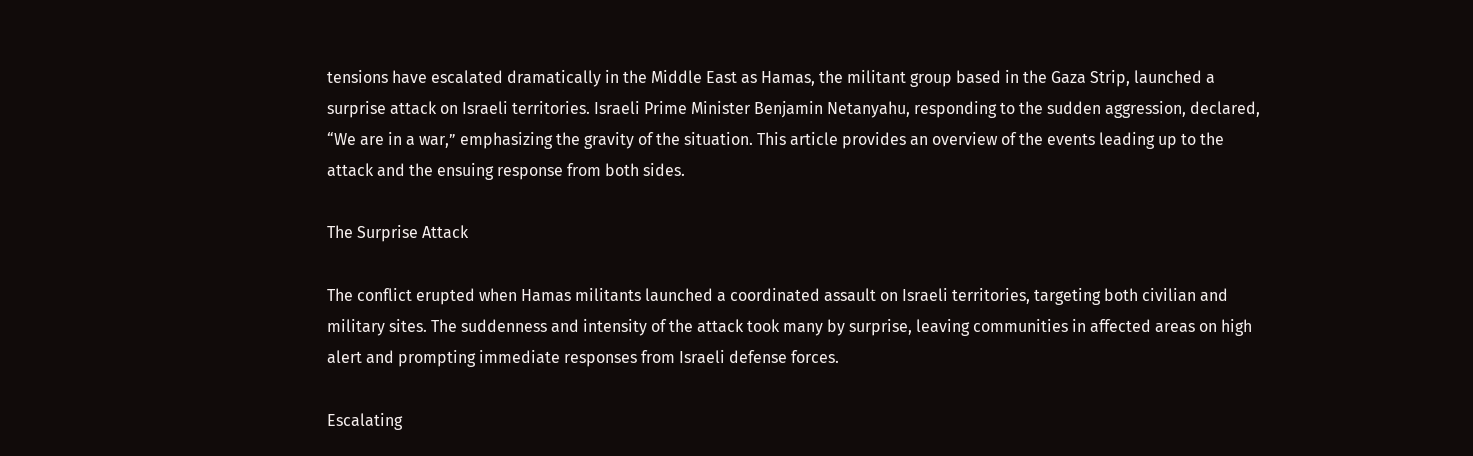tensions have escalated dramatically in the Middle East as Hamas, the militant group based in the Gaza Strip, launched a surprise attack on Israeli territories. Israeli Prime Minister Benjamin Netanyahu, responding to the sudden aggression, declared, “We are in a war,” emphasizing the gravity of the situation. This article provides an overview of the events leading up to the attack and the ensuing response from both sides.

The Surprise Attack

The conflict erupted when Hamas militants launched a coordinated assault on Israeli territories, targeting both civilian and military sites. The suddenness and intensity of the attack took many by surprise, leaving communities in affected areas on high alert and prompting immediate responses from Israeli defense forces.

Escalating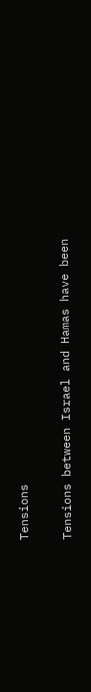Tensions

Tensions between Israel and Hamas have been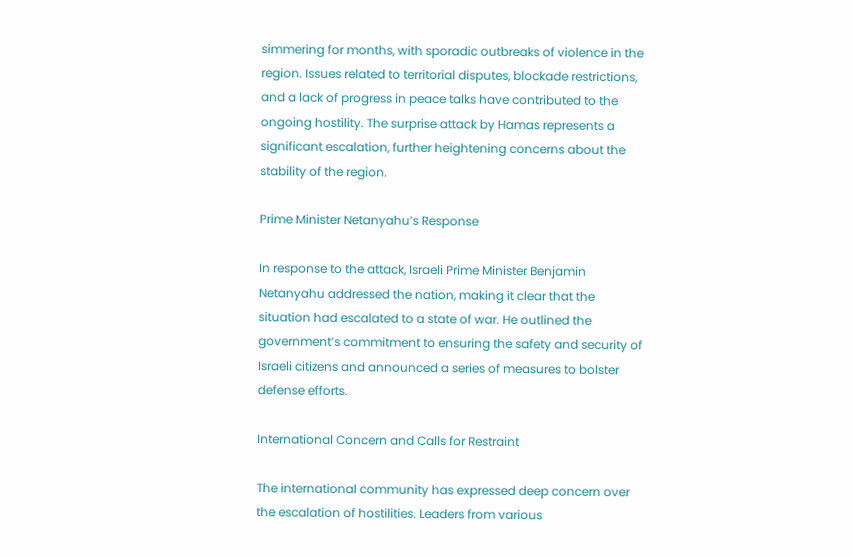simmering for months, with sporadic outbreaks of violence in the region. Issues related to territorial disputes, blockade restrictions, and a lack of progress in peace talks have contributed to the ongoing hostility. The surprise attack by Hamas represents a significant escalation, further heightening concerns about the stability of the region.

Prime Minister Netanyahu’s Response

In response to the attack, Israeli Prime Minister Benjamin Netanyahu addressed the nation, making it clear that the situation had escalated to a state of war. He outlined the government’s commitment to ensuring the safety and security of Israeli citizens and announced a series of measures to bolster defense efforts.

International Concern and Calls for Restraint

The international community has expressed deep concern over the escalation of hostilities. Leaders from various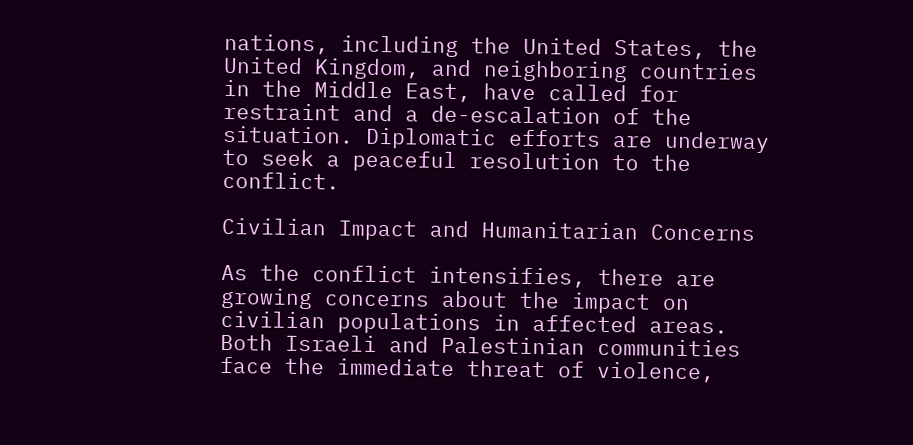nations, including the United States, the United Kingdom, and neighboring countries in the Middle East, have called for restraint and a de-escalation of the situation. Diplomatic efforts are underway to seek a peaceful resolution to the conflict.

Civilian Impact and Humanitarian Concerns

As the conflict intensifies, there are growing concerns about the impact on civilian populations in affected areas. Both Israeli and Palestinian communities face the immediate threat of violence,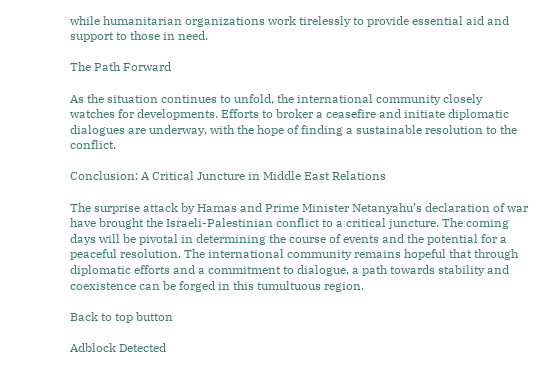while humanitarian organizations work tirelessly to provide essential aid and support to those in need.

The Path Forward

As the situation continues to unfold, the international community closely watches for developments. Efforts to broker a ceasefire and initiate diplomatic dialogues are underway, with the hope of finding a sustainable resolution to the conflict.

Conclusion: A Critical Juncture in Middle East Relations

The surprise attack by Hamas and Prime Minister Netanyahu’s declaration of war have brought the Israeli-Palestinian conflict to a critical juncture. The coming days will be pivotal in determining the course of events and the potential for a peaceful resolution. The international community remains hopeful that through diplomatic efforts and a commitment to dialogue, a path towards stability and coexistence can be forged in this tumultuous region.

Back to top button

Adblock Detected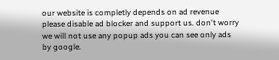our website is completly depends on ad revenue please disable ad blocker and support us. don't worry we will not use any popup ads you can see only ads by google.